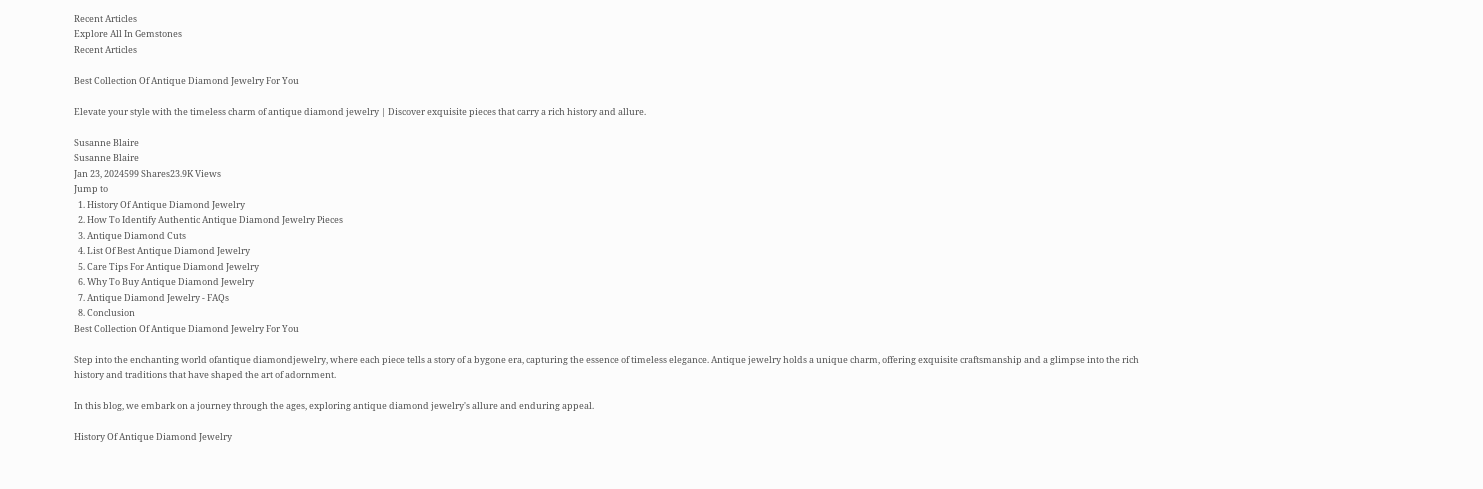Recent Articles
Explore All In Gemstones
Recent Articles

Best Collection Of Antique Diamond Jewelry For You

Elevate your style with the timeless charm of antique diamond jewelry | Discover exquisite pieces that carry a rich history and allure.

Susanne Blaire
Susanne Blaire
Jan 23, 2024599 Shares23.9K Views
Jump to
  1. History Of Antique Diamond Jewelry
  2. How To Identify Authentic Antique Diamond Jewelry Pieces
  3. Antique Diamond Cuts
  4. List Of Best Antique Diamond Jewelry
  5. Care Tips For Antique Diamond Jewelry
  6. Why To Buy Antique Diamond Jewelry
  7. Antique Diamond Jewelry - FAQs
  8. Conclusion
Best Collection Of Antique Diamond Jewelry For You

Step into the enchanting world ofantique diamondjewelry, where each piece tells a story of a bygone era, capturing the essence of timeless elegance. Antique jewelry holds a unique charm, offering exquisite craftsmanship and a glimpse into the rich history and traditions that have shaped the art of adornment.

In this blog, we embark on a journey through the ages, exploring antique diamond jewelry's allure and enduring appeal.

History Of Antique Diamond Jewelry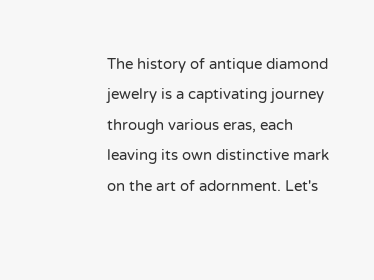The history of antique diamond jewelry is a captivating journey through various eras, each leaving its own distinctive mark on the art of adornment. Let's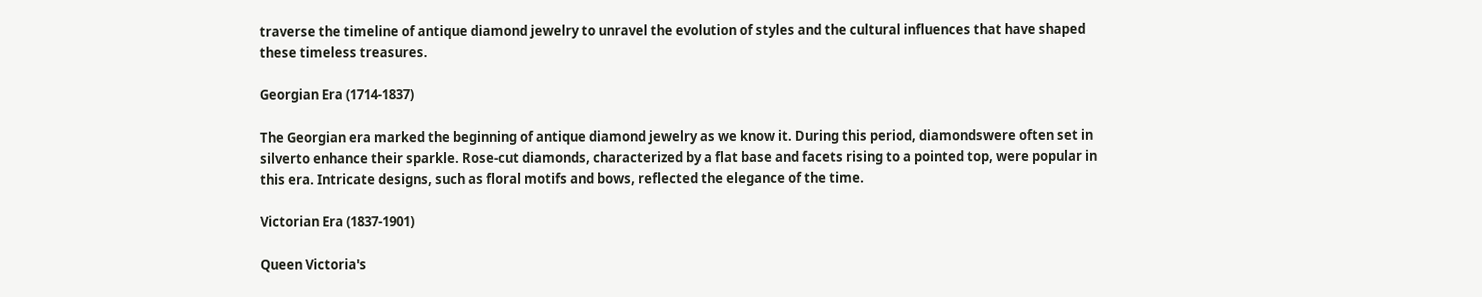traverse the timeline of antique diamond jewelry to unravel the evolution of styles and the cultural influences that have shaped these timeless treasures.

Georgian Era (1714-1837)

The Georgian era marked the beginning of antique diamond jewelry as we know it. During this period, diamondswere often set in silverto enhance their sparkle. Rose-cut diamonds, characterized by a flat base and facets rising to a pointed top, were popular in this era. Intricate designs, such as floral motifs and bows, reflected the elegance of the time.

Victorian Era (1837-1901)

Queen Victoria's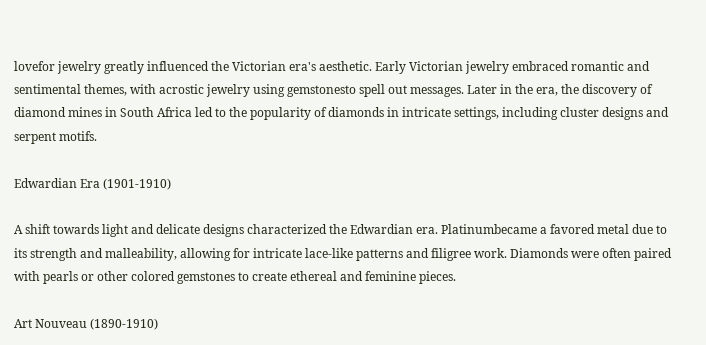lovefor jewelry greatly influenced the Victorian era's aesthetic. Early Victorian jewelry embraced romantic and sentimental themes, with acrostic jewelry using gemstonesto spell out messages. Later in the era, the discovery of diamond mines in South Africa led to the popularity of diamonds in intricate settings, including cluster designs and serpent motifs.

Edwardian Era (1901-1910)

A shift towards light and delicate designs characterized the Edwardian era. Platinumbecame a favored metal due to its strength and malleability, allowing for intricate lace-like patterns and filigree work. Diamonds were often paired with pearls or other colored gemstones to create ethereal and feminine pieces.

Art Nouveau (1890-1910)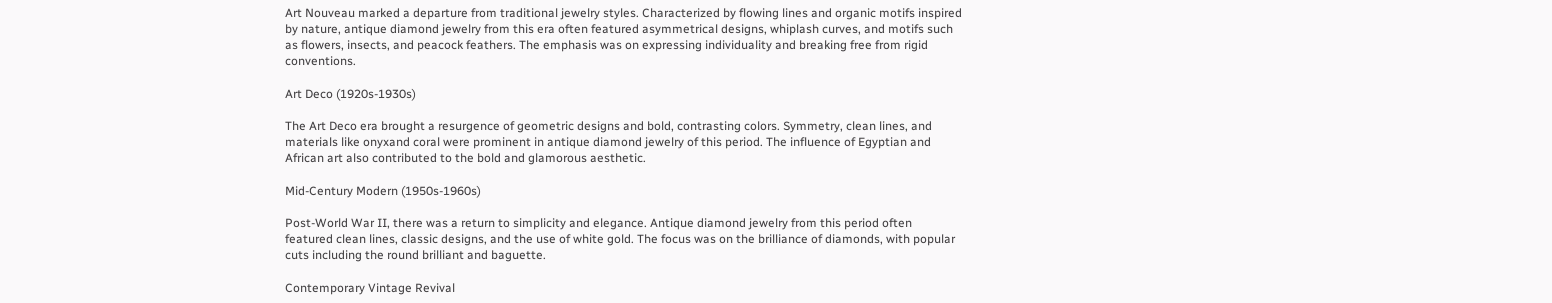Art Nouveau marked a departure from traditional jewelry styles. Characterized by flowing lines and organic motifs inspired by nature, antique diamond jewelry from this era often featured asymmetrical designs, whiplash curves, and motifs such as flowers, insects, and peacock feathers. The emphasis was on expressing individuality and breaking free from rigid conventions.

Art Deco (1920s-1930s)

The Art Deco era brought a resurgence of geometric designs and bold, contrasting colors. Symmetry, clean lines, and materials like onyxand coral were prominent in antique diamond jewelry of this period. The influence of Egyptian and African art also contributed to the bold and glamorous aesthetic.

Mid-Century Modern (1950s-1960s)

Post-World War II, there was a return to simplicity and elegance. Antique diamond jewelry from this period often featured clean lines, classic designs, and the use of white gold. The focus was on the brilliance of diamonds, with popular cuts including the round brilliant and baguette.

Contemporary Vintage Revival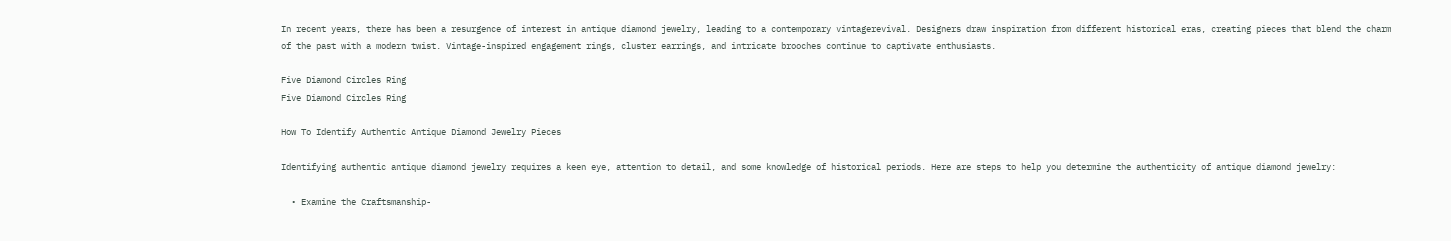In recent years, there has been a resurgence of interest in antique diamond jewelry, leading to a contemporary vintagerevival. Designers draw inspiration from different historical eras, creating pieces that blend the charm of the past with a modern twist. Vintage-inspired engagement rings, cluster earrings, and intricate brooches continue to captivate enthusiasts.

Five Diamond Circles Ring
Five Diamond Circles Ring

How To Identify Authentic Antique Diamond Jewelry Pieces

Identifying authentic antique diamond jewelry requires a keen eye, attention to detail, and some knowledge of historical periods. Here are steps to help you determine the authenticity of antique diamond jewelry:

  • Examine the Craftsmanship-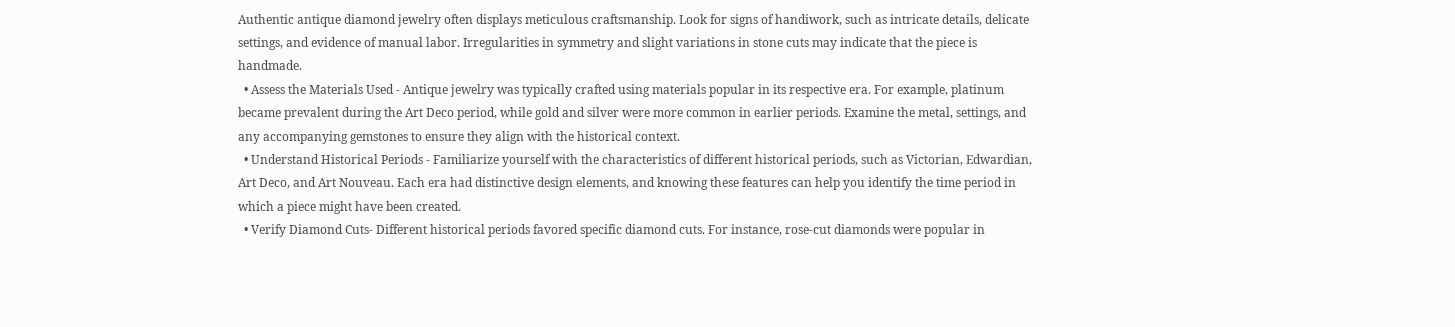Authentic antique diamond jewelry often displays meticulous craftsmanship. Look for signs of handiwork, such as intricate details, delicate settings, and evidence of manual labor. Irregularities in symmetry and slight variations in stone cuts may indicate that the piece is handmade.
  • Assess the Materials Used - Antique jewelry was typically crafted using materials popular in its respective era. For example, platinum became prevalent during the Art Deco period, while gold and silver were more common in earlier periods. Examine the metal, settings, and any accompanying gemstones to ensure they align with the historical context.
  • Understand Historical Periods - Familiarize yourself with the characteristics of different historical periods, such as Victorian, Edwardian, Art Deco, and Art Nouveau. Each era had distinctive design elements, and knowing these features can help you identify the time period in which a piece might have been created.
  • Verify Diamond Cuts- Different historical periods favored specific diamond cuts. For instance, rose-cut diamonds were popular in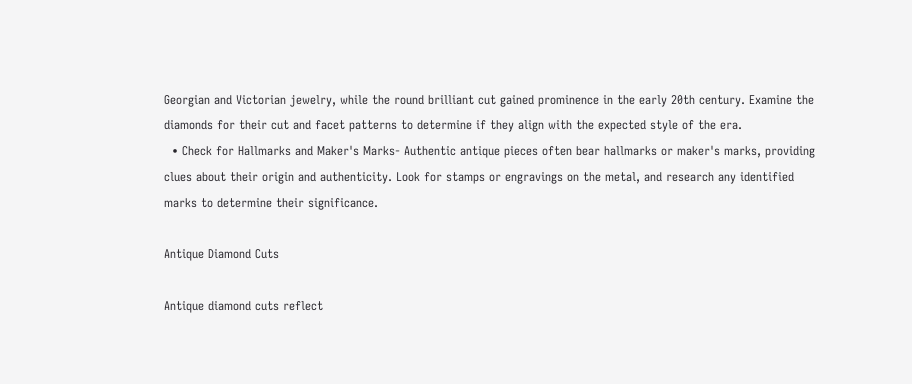Georgian and Victorian jewelry, while the round brilliant cut gained prominence in the early 20th century. Examine the diamonds for their cut and facet patterns to determine if they align with the expected style of the era.
  • Check for Hallmarks and Maker's Marks- Authentic antique pieces often bear hallmarks or maker's marks, providing clues about their origin and authenticity. Look for stamps or engravings on the metal, and research any identified marks to determine their significance.

Antique Diamond Cuts

Antique diamond cuts reflect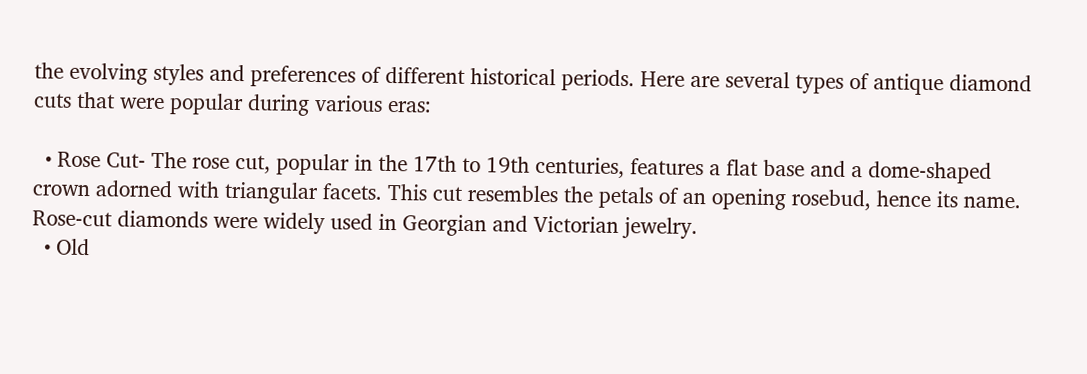the evolving styles and preferences of different historical periods. Here are several types of antique diamond cuts that were popular during various eras:

  • Rose Cut- The rose cut, popular in the 17th to 19th centuries, features a flat base and a dome-shaped crown adorned with triangular facets. This cut resembles the petals of an opening rosebud, hence its name. Rose-cut diamonds were widely used in Georgian and Victorian jewelry.
  • Old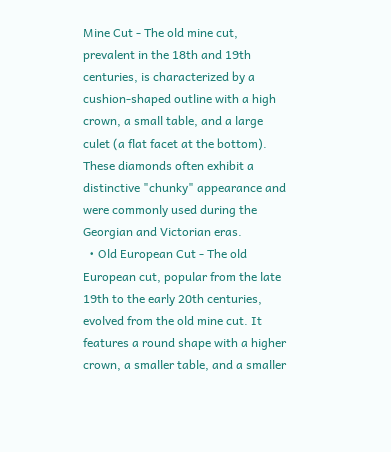Mine Cut - The old mine cut, prevalent in the 18th and 19th centuries, is characterized by a cushion-shaped outline with a high crown, a small table, and a large culet (a flat facet at the bottom). These diamonds often exhibit a distinctive "chunky" appearance and were commonly used during the Georgian and Victorian eras.
  • Old European Cut - The old European cut, popular from the late 19th to the early 20th centuries, evolved from the old mine cut. It features a round shape with a higher crown, a smaller table, and a smaller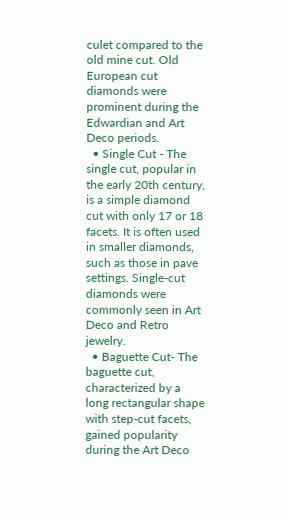culet compared to the old mine cut. Old European cut diamonds were prominent during the Edwardian and Art Deco periods.
  • Single Cut - The single cut, popular in the early 20th century, is a simple diamond cut with only 17 or 18 facets. It is often used in smaller diamonds, such as those in pave settings. Single-cut diamonds were commonly seen in Art Deco and Retro jewelry.
  • Baguette Cut- The baguette cut, characterized by a long rectangular shape with step-cut facets, gained popularity during the Art Deco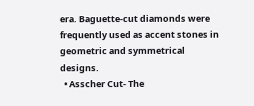era. Baguette-cut diamonds were frequently used as accent stones in geometric and symmetrical designs.
  • Asscher Cut- The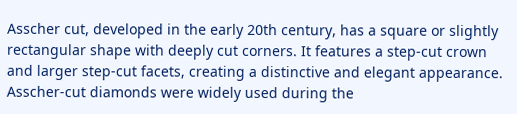Asscher cut, developed in the early 20th century, has a square or slightly rectangular shape with deeply cut corners. It features a step-cut crown and larger step-cut facets, creating a distinctive and elegant appearance. Asscher-cut diamonds were widely used during the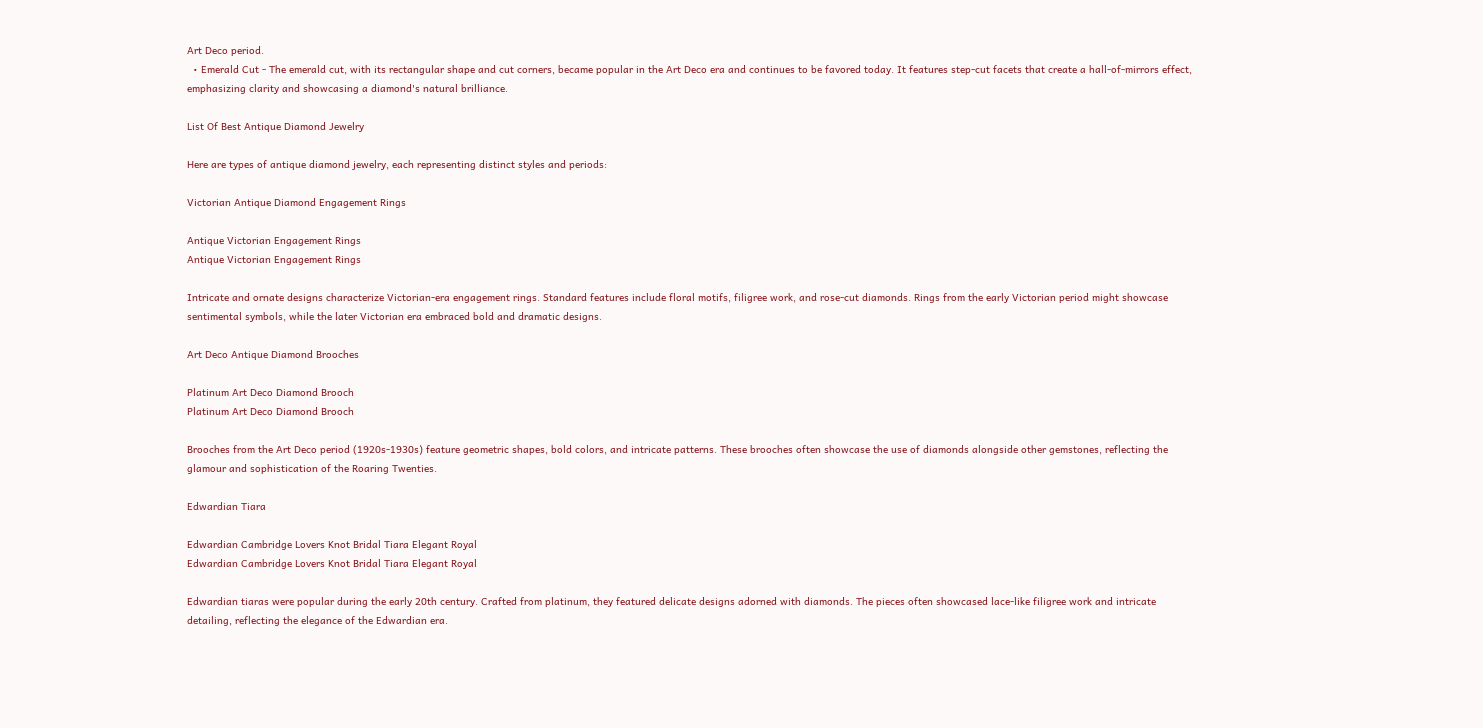Art Deco period.
  • Emerald Cut - The emerald cut, with its rectangular shape and cut corners, became popular in the Art Deco era and continues to be favored today. It features step-cut facets that create a hall-of-mirrors effect, emphasizing clarity and showcasing a diamond's natural brilliance.

List Of Best Antique Diamond Jewelry

Here are types of antique diamond jewelry, each representing distinct styles and periods:

Victorian Antique Diamond Engagement Rings

Antique Victorian Engagement Rings
Antique Victorian Engagement Rings

Intricate and ornate designs characterize Victorian-era engagement rings. Standard features include floral motifs, filigree work, and rose-cut diamonds. Rings from the early Victorian period might showcase sentimental symbols, while the later Victorian era embraced bold and dramatic designs.

Art Deco Antique Diamond Brooches

Platinum Art Deco Diamond Brooch
Platinum Art Deco Diamond Brooch

Brooches from the Art Deco period (1920s-1930s) feature geometric shapes, bold colors, and intricate patterns. These brooches often showcase the use of diamonds alongside other gemstones, reflecting the glamour and sophistication of the Roaring Twenties.

Edwardian Tiara

Edwardian Cambridge Lovers Knot Bridal Tiara Elegant Royal
Edwardian Cambridge Lovers Knot Bridal Tiara Elegant Royal

Edwardian tiaras were popular during the early 20th century. Crafted from platinum, they featured delicate designs adorned with diamonds. The pieces often showcased lace-like filigree work and intricate detailing, reflecting the elegance of the Edwardian era.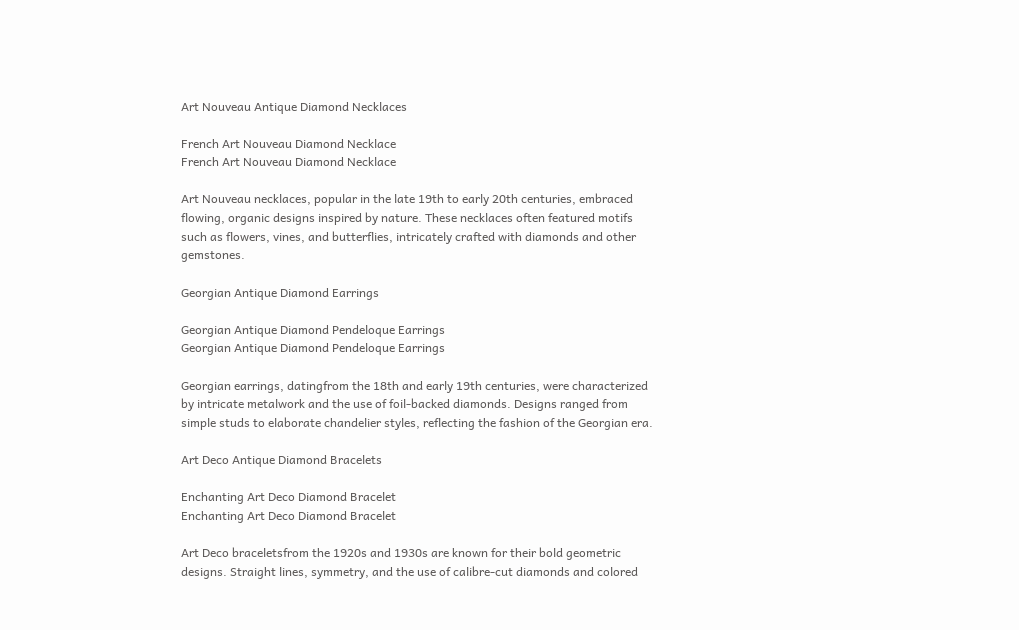Art Nouveau Antique Diamond Necklaces

French Art Nouveau Diamond Necklace
French Art Nouveau Diamond Necklace

Art Nouveau necklaces, popular in the late 19th to early 20th centuries, embraced flowing, organic designs inspired by nature. These necklaces often featured motifs such as flowers, vines, and butterflies, intricately crafted with diamonds and other gemstones.

Georgian Antique Diamond Earrings

Georgian Antique Diamond Pendeloque Earrings
Georgian Antique Diamond Pendeloque Earrings

Georgian earrings, datingfrom the 18th and early 19th centuries, were characterized by intricate metalwork and the use of foil-backed diamonds. Designs ranged from simple studs to elaborate chandelier styles, reflecting the fashion of the Georgian era.

Art Deco Antique Diamond Bracelets

Enchanting Art Deco Diamond Bracelet
Enchanting Art Deco Diamond Bracelet

Art Deco braceletsfrom the 1920s and 1930s are known for their bold geometric designs. Straight lines, symmetry, and the use of calibre-cut diamonds and colored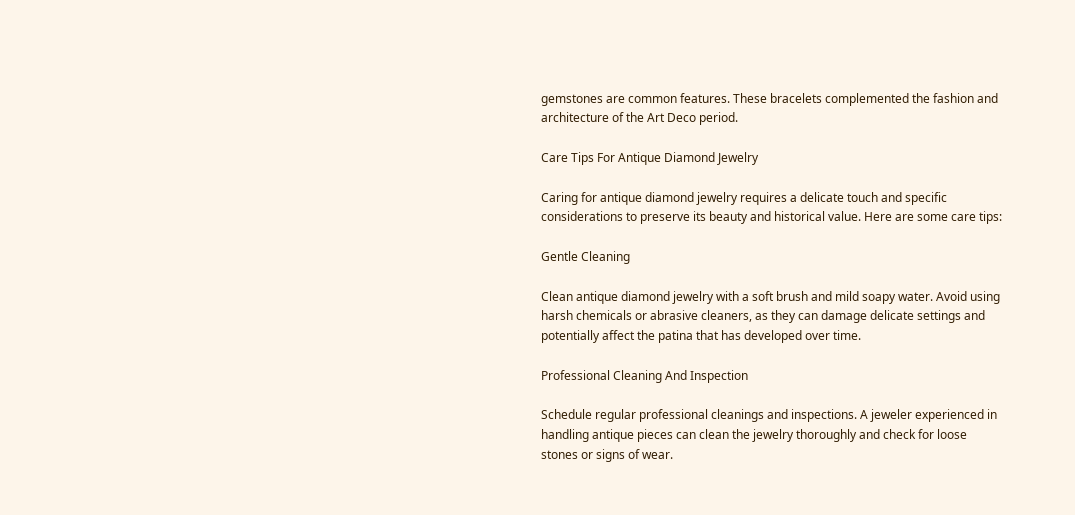gemstones are common features. These bracelets complemented the fashion and architecture of the Art Deco period.

Care Tips For Antique Diamond Jewelry

Caring for antique diamond jewelry requires a delicate touch and specific considerations to preserve its beauty and historical value. Here are some care tips:

Gentle Cleaning

Clean antique diamond jewelry with a soft brush and mild soapy water. Avoid using harsh chemicals or abrasive cleaners, as they can damage delicate settings and potentially affect the patina that has developed over time.

Professional Cleaning And Inspection

Schedule regular professional cleanings and inspections. A jeweler experienced in handling antique pieces can clean the jewelry thoroughly and check for loose stones or signs of wear.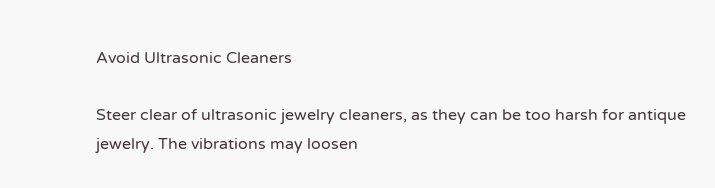Avoid Ultrasonic Cleaners

Steer clear of ultrasonic jewelry cleaners, as they can be too harsh for antique jewelry. The vibrations may loosen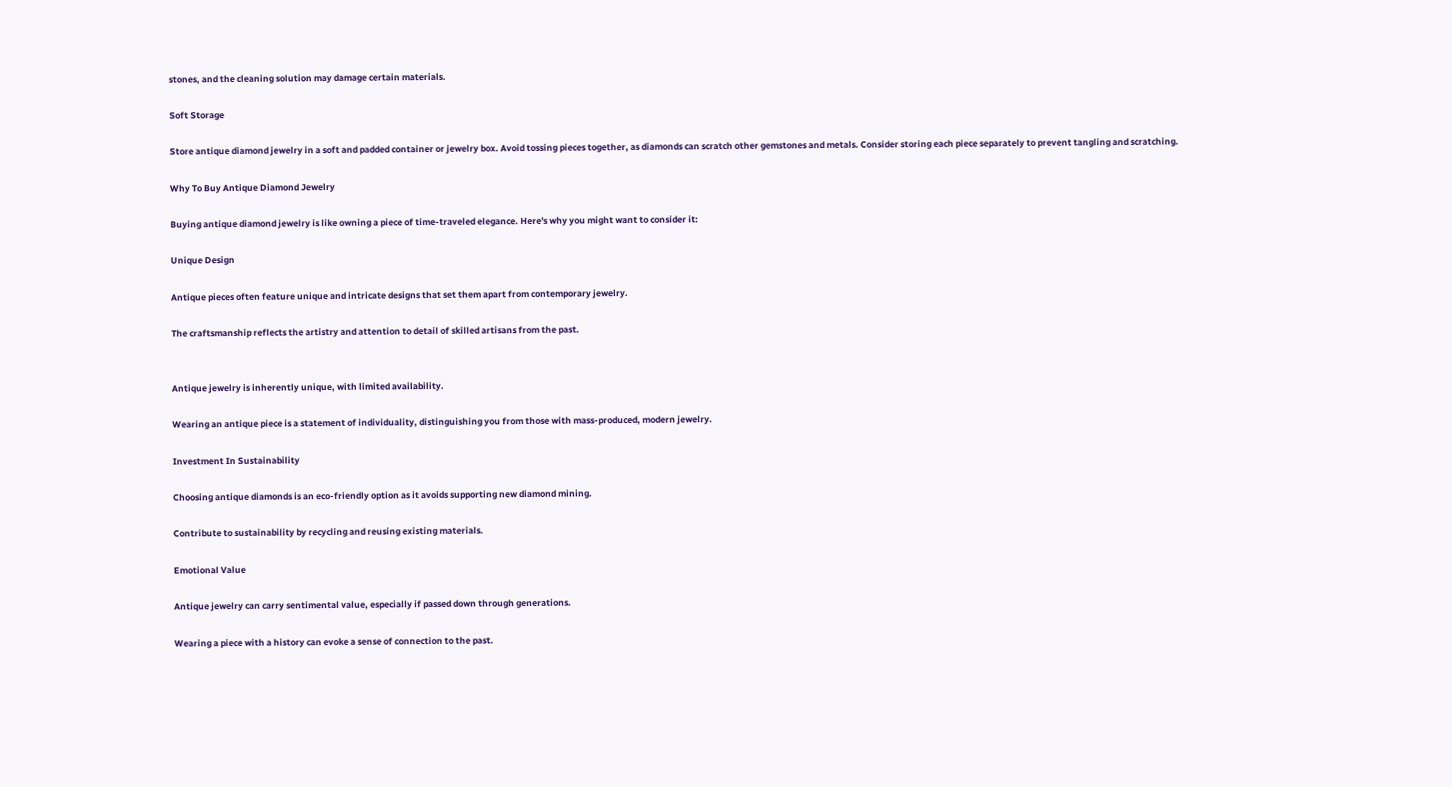stones, and the cleaning solution may damage certain materials.

Soft Storage

Store antique diamond jewelry in a soft and padded container or jewelry box. Avoid tossing pieces together, as diamonds can scratch other gemstones and metals. Consider storing each piece separately to prevent tangling and scratching.

Why To Buy Antique Diamond Jewelry

Buying antique diamond jewelry is like owning a piece of time-traveled elegance. Here's why you might want to consider it:

Unique Design

Antique pieces often feature unique and intricate designs that set them apart from contemporary jewelry.

The craftsmanship reflects the artistry and attention to detail of skilled artisans from the past.


Antique jewelry is inherently unique, with limited availability.

Wearing an antique piece is a statement of individuality, distinguishing you from those with mass-produced, modern jewelry.

Investment In Sustainability

Choosing antique diamonds is an eco-friendly option as it avoids supporting new diamond mining.

Contribute to sustainability by recycling and reusing existing materials.

Emotional Value

Antique jewelry can carry sentimental value, especially if passed down through generations.

Wearing a piece with a history can evoke a sense of connection to the past.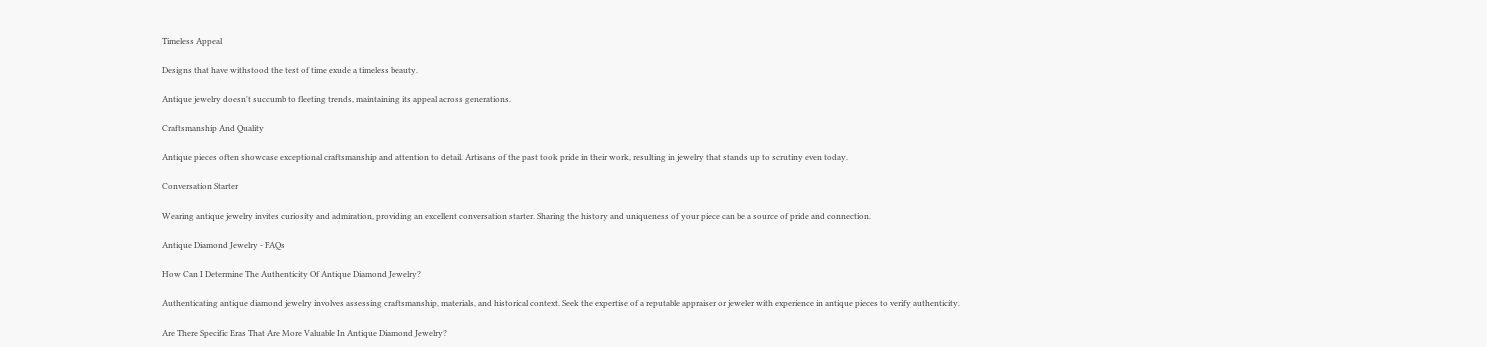Timeless Appeal

Designs that have withstood the test of time exude a timeless beauty.

Antique jewelry doesn't succumb to fleeting trends, maintaining its appeal across generations.

Craftsmanship And Quality

Antique pieces often showcase exceptional craftsmanship and attention to detail. Artisans of the past took pride in their work, resulting in jewelry that stands up to scrutiny even today.

Conversation Starter

Wearing antique jewelry invites curiosity and admiration, providing an excellent conversation starter. Sharing the history and uniqueness of your piece can be a source of pride and connection.

Antique Diamond Jewelry - FAQs

How Can I Determine The Authenticity Of Antique Diamond Jewelry?

Authenticating antique diamond jewelry involves assessing craftsmanship, materials, and historical context. Seek the expertise of a reputable appraiser or jeweler with experience in antique pieces to verify authenticity.

Are There Specific Eras That Are More Valuable In Antique Diamond Jewelry?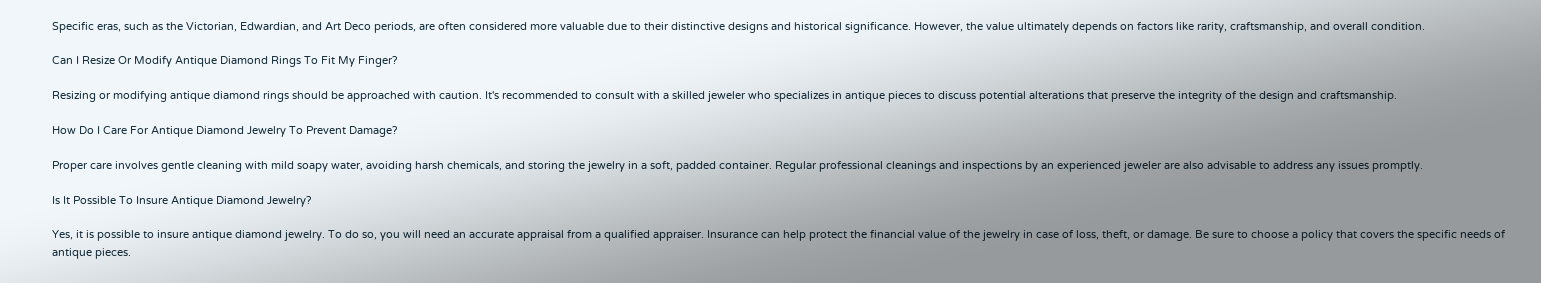Specific eras, such as the Victorian, Edwardian, and Art Deco periods, are often considered more valuable due to their distinctive designs and historical significance. However, the value ultimately depends on factors like rarity, craftsmanship, and overall condition.

Can I Resize Or Modify Antique Diamond Rings To Fit My Finger?

Resizing or modifying antique diamond rings should be approached with caution. It's recommended to consult with a skilled jeweler who specializes in antique pieces to discuss potential alterations that preserve the integrity of the design and craftsmanship.

How Do I Care For Antique Diamond Jewelry To Prevent Damage?

Proper care involves gentle cleaning with mild soapy water, avoiding harsh chemicals, and storing the jewelry in a soft, padded container. Regular professional cleanings and inspections by an experienced jeweler are also advisable to address any issues promptly.

Is It Possible To Insure Antique Diamond Jewelry?

Yes, it is possible to insure antique diamond jewelry. To do so, you will need an accurate appraisal from a qualified appraiser. Insurance can help protect the financial value of the jewelry in case of loss, theft, or damage. Be sure to choose a policy that covers the specific needs of antique pieces.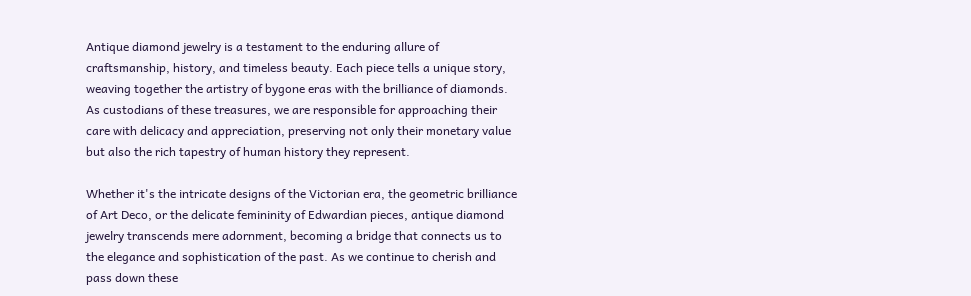Antique diamond jewelry is a testament to the enduring allure of craftsmanship, history, and timeless beauty. Each piece tells a unique story, weaving together the artistry of bygone eras with the brilliance of diamonds. As custodians of these treasures, we are responsible for approaching their care with delicacy and appreciation, preserving not only their monetary value but also the rich tapestry of human history they represent.

Whether it's the intricate designs of the Victorian era, the geometric brilliance of Art Deco, or the delicate femininity of Edwardian pieces, antique diamond jewelry transcends mere adornment, becoming a bridge that connects us to the elegance and sophistication of the past. As we continue to cherish and pass down these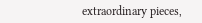extraordinary pieces,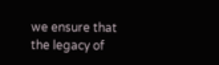we ensure that the legacy of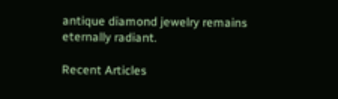antique diamond jewelry remains eternally radiant.

Recent Articles